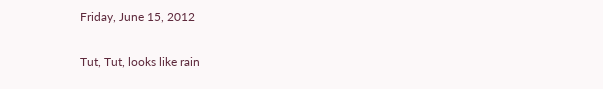Friday, June 15, 2012

Tut, Tut, looks like rain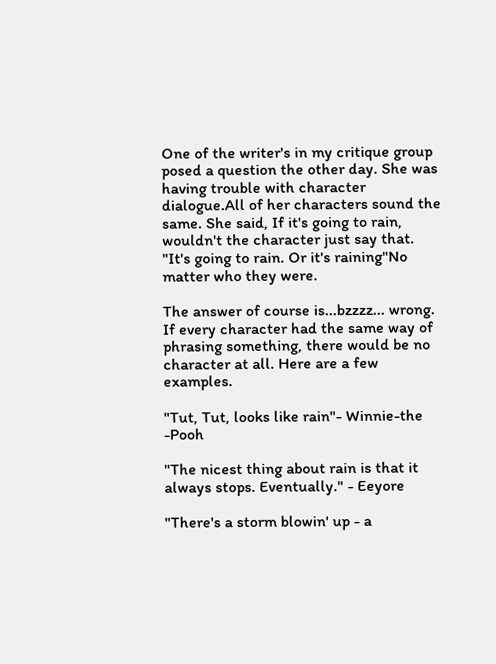One of the writer's in my critique group posed a question the other day. She was having trouble with character dialogue.All of her characters sound the same. She said, If it's going to rain, wouldn't the character just say that.  "It's going to rain. Or it's raining"No matter who they were.

The answer of course is...bzzzz... wrong.  If every character had the same way of phrasing something, there would be no character at all. Here are a few examples.

"Tut, Tut, looks like rain"- Winnie-the -Pooh

"The nicest thing about rain is that it always stops. Eventually." - Eeyore

"There's a storm blowin' up - a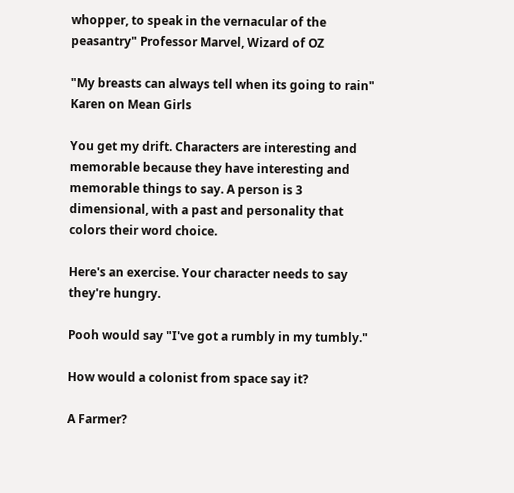whopper, to speak in the vernacular of the peasantry" Professor Marvel, Wizard of OZ

"My breasts can always tell when its going to rain" Karen on Mean Girls

You get my drift. Characters are interesting and memorable because they have interesting and memorable things to say. A person is 3 dimensional, with a past and personality that colors their word choice.

Here's an exercise. Your character needs to say they're hungry.

Pooh would say "I've got a rumbly in my tumbly."

How would a colonist from space say it?

A Farmer?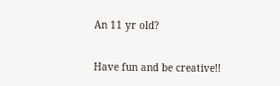An 11 yr old?

Have fun and be creative!!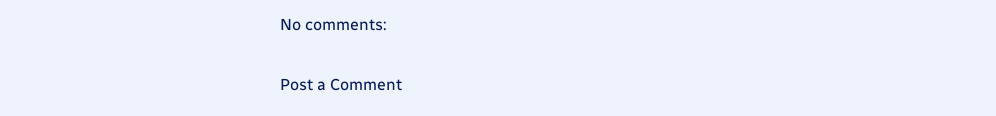No comments:

Post a Comment